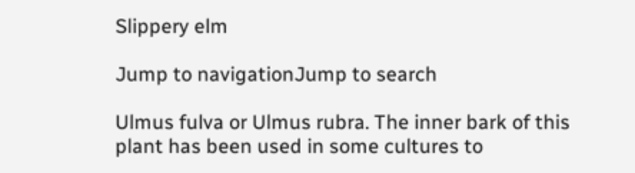Slippery elm

Jump to navigationJump to search

Ulmus fulva or Ulmus rubra. The inner bark of this plant has been used in some cultures to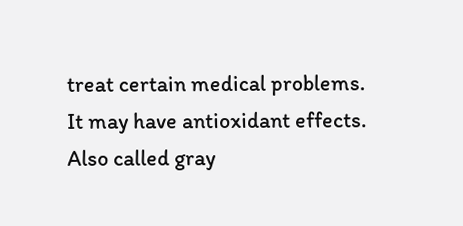treat certain medical problems. It may have antioxidant effects. Also called gray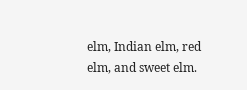elm, Indian elm, red elm, and sweet elm.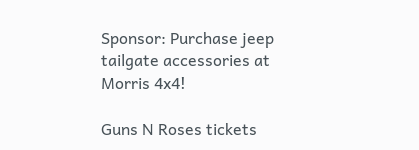Sponsor: Purchase jeep tailgate accessories at Morris 4x4!

Guns N Roses tickets